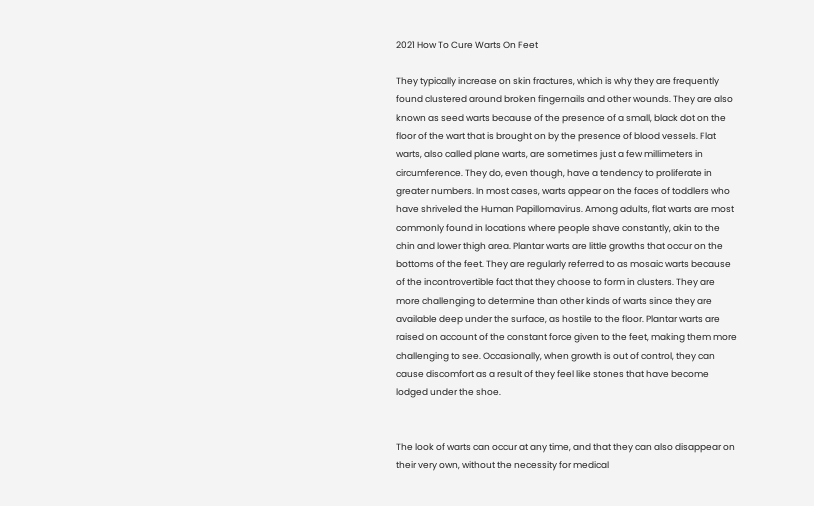2021 How To Cure Warts On Feet

They typically increase on skin fractures, which is why they are frequently found clustered around broken fingernails and other wounds. They are also known as seed warts because of the presence of a small, black dot on the floor of the wart that is brought on by the presence of blood vessels. Flat warts, also called plane warts, are sometimes just a few millimeters in circumference. They do, even though, have a tendency to proliferate in greater numbers. In most cases, warts appear on the faces of toddlers who have shriveled the Human Papillomavirus. Among adults, flat warts are most commonly found in locations where people shave constantly, akin to the chin and lower thigh area. Plantar warts are little growths that occur on the bottoms of the feet. They are regularly referred to as mosaic warts because of the incontrovertible fact that they choose to form in clusters. They are more challenging to determine than other kinds of warts since they are available deep under the surface, as hostile to the floor. Plantar warts are raised on account of the constant force given to the feet, making them more challenging to see. Occasionally, when growth is out of control, they can cause discomfort as a result of they feel like stones that have become lodged under the shoe.


The look of warts can occur at any time, and that they can also disappear on their very own, without the necessity for medical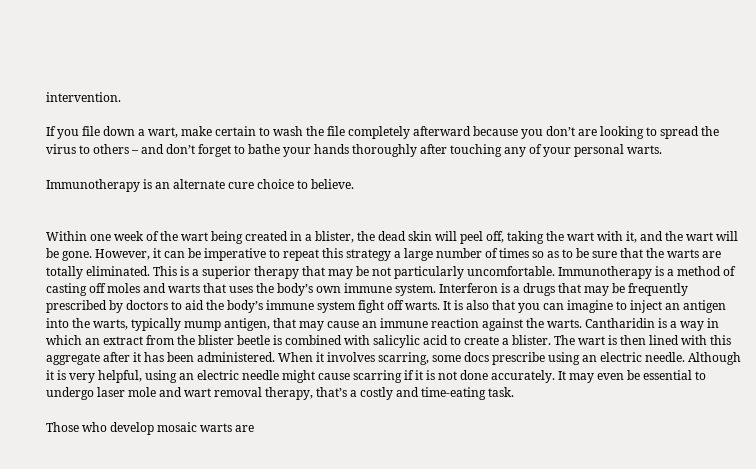intervention.

If you file down a wart, make certain to wash the file completely afterward because you don’t are looking to spread the virus to others – and don’t forget to bathe your hands thoroughly after touching any of your personal warts.

Immunotherapy is an alternate cure choice to believe.


Within one week of the wart being created in a blister, the dead skin will peel off, taking the wart with it, and the wart will be gone. However, it can be imperative to repeat this strategy a large number of times so as to be sure that the warts are totally eliminated. This is a superior therapy that may be not particularly uncomfortable. Immunotherapy is a method of casting off moles and warts that uses the body’s own immune system. Interferon is a drugs that may be frequently prescribed by doctors to aid the body’s immune system fight off warts. It is also that you can imagine to inject an antigen into the warts, typically mump antigen, that may cause an immune reaction against the warts. Cantharidin is a way in which an extract from the blister beetle is combined with salicylic acid to create a blister. The wart is then lined with this aggregate after it has been administered. When it involves scarring, some docs prescribe using an electric needle. Although it is very helpful, using an electric needle might cause scarring if it is not done accurately. It may even be essential to undergo laser mole and wart removal therapy, that’s a costly and time-eating task.

Those who develop mosaic warts are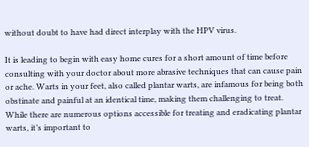without doubt to have had direct interplay with the HPV virus.

It is leading to begin with easy home cures for a short amount of time before consulting with your doctor about more abrasive techniques that can cause pain or ache. Warts in your feet, also called plantar warts, are infamous for being both obstinate and painful at an identical time, making them challenging to treat. While there are numerous options accessible for treating and eradicating plantar warts, it’s important to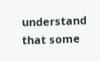understand that some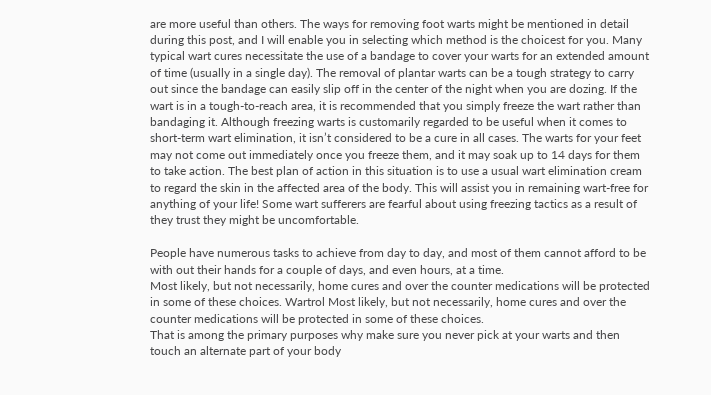are more useful than others. The ways for removing foot warts might be mentioned in detail during this post, and I will enable you in selecting which method is the choicest for you. Many typical wart cures necessitate the use of a bandage to cover your warts for an extended amount of time (usually in a single day). The removal of plantar warts can be a tough strategy to carry out since the bandage can easily slip off in the center of the night when you are dozing. If the wart is in a tough-to-reach area, it is recommended that you simply freeze the wart rather than bandaging it. Although freezing warts is customarily regarded to be useful when it comes to short-term wart elimination, it isn’t considered to be a cure in all cases. The warts for your feet may not come out immediately once you freeze them, and it may soak up to 14 days for them to take action. The best plan of action in this situation is to use a usual wart elimination cream to regard the skin in the affected area of the body. This will assist you in remaining wart-free for anything of your life! Some wart sufferers are fearful about using freezing tactics as a result of they trust they might be uncomfortable.

People have numerous tasks to achieve from day to day, and most of them cannot afford to be with out their hands for a couple of days, and even hours, at a time.
Most likely, but not necessarily, home cures and over the counter medications will be protected in some of these choices. Wartrol Most likely, but not necessarily, home cures and over the counter medications will be protected in some of these choices.
That is among the primary purposes why make sure you never pick at your warts and then touch an alternate part of your body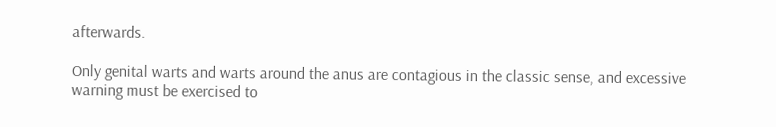afterwards.

Only genital warts and warts around the anus are contagious in the classic sense, and excessive warning must be exercised to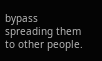bypass spreading them to other people.